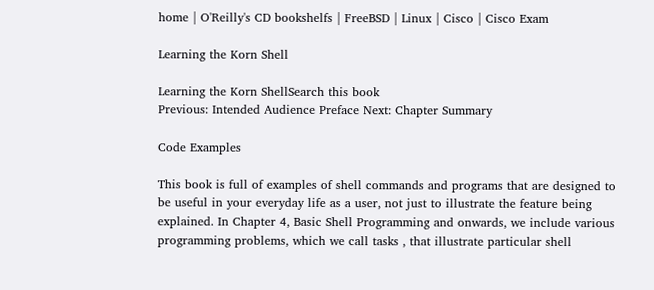home | O'Reilly's CD bookshelfs | FreeBSD | Linux | Cisco | Cisco Exam

Learning the Korn Shell

Learning the Korn ShellSearch this book
Previous: Intended Audience Preface Next: Chapter Summary

Code Examples

This book is full of examples of shell commands and programs that are designed to be useful in your everyday life as a user, not just to illustrate the feature being explained. In Chapter 4, Basic Shell Programming and onwards, we include various programming problems, which we call tasks , that illustrate particular shell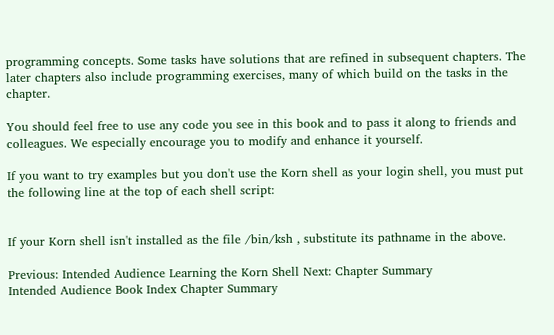programming concepts. Some tasks have solutions that are refined in subsequent chapters. The later chapters also include programming exercises, many of which build on the tasks in the chapter.

You should feel free to use any code you see in this book and to pass it along to friends and colleagues. We especially encourage you to modify and enhance it yourself.

If you want to try examples but you don't use the Korn shell as your login shell, you must put the following line at the top of each shell script:


If your Korn shell isn't installed as the file /bin/ksh , substitute its pathname in the above.

Previous: Intended Audience Learning the Korn Shell Next: Chapter Summary
Intended Audience Book Index Chapter Summary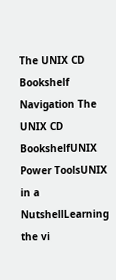The UNIX CD Bookshelf Navigation The UNIX CD BookshelfUNIX Power ToolsUNIX in a NutshellLearning the vi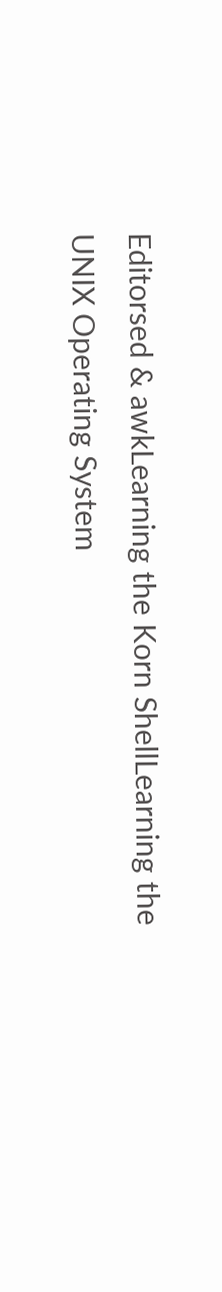Editorsed & awkLearning the Korn ShellLearning the UNIX Operating System